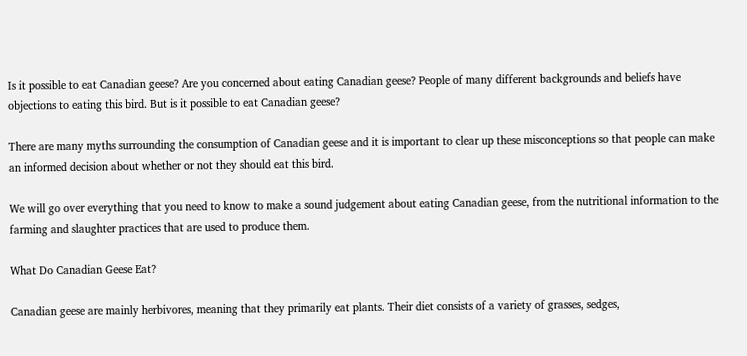Is it possible to eat Canadian geese? Are you concerned about eating Canadian geese? People of many different backgrounds and beliefs have objections to eating this bird. But is it possible to eat Canadian geese?

There are many myths surrounding the consumption of Canadian geese and it is important to clear up these misconceptions so that people can make an informed decision about whether or not they should eat this bird.

We will go over everything that you need to know to make a sound judgement about eating Canadian geese, from the nutritional information to the farming and slaughter practices that are used to produce them.

What Do Canadian Geese Eat?

Canadian geese are mainly herbivores, meaning that they primarily eat plants. Their diet consists of a variety of grasses, sedges,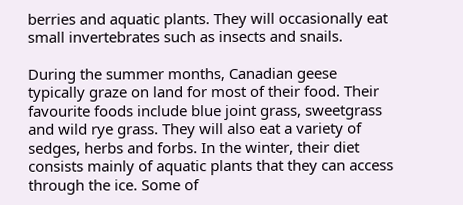berries and aquatic plants. They will occasionally eat small invertebrates such as insects and snails.

During the summer months, Canadian geese typically graze on land for most of their food. Their favourite foods include blue joint grass, sweetgrass and wild rye grass. They will also eat a variety of sedges, herbs and forbs. In the winter, their diet consists mainly of aquatic plants that they can access through the ice. Some of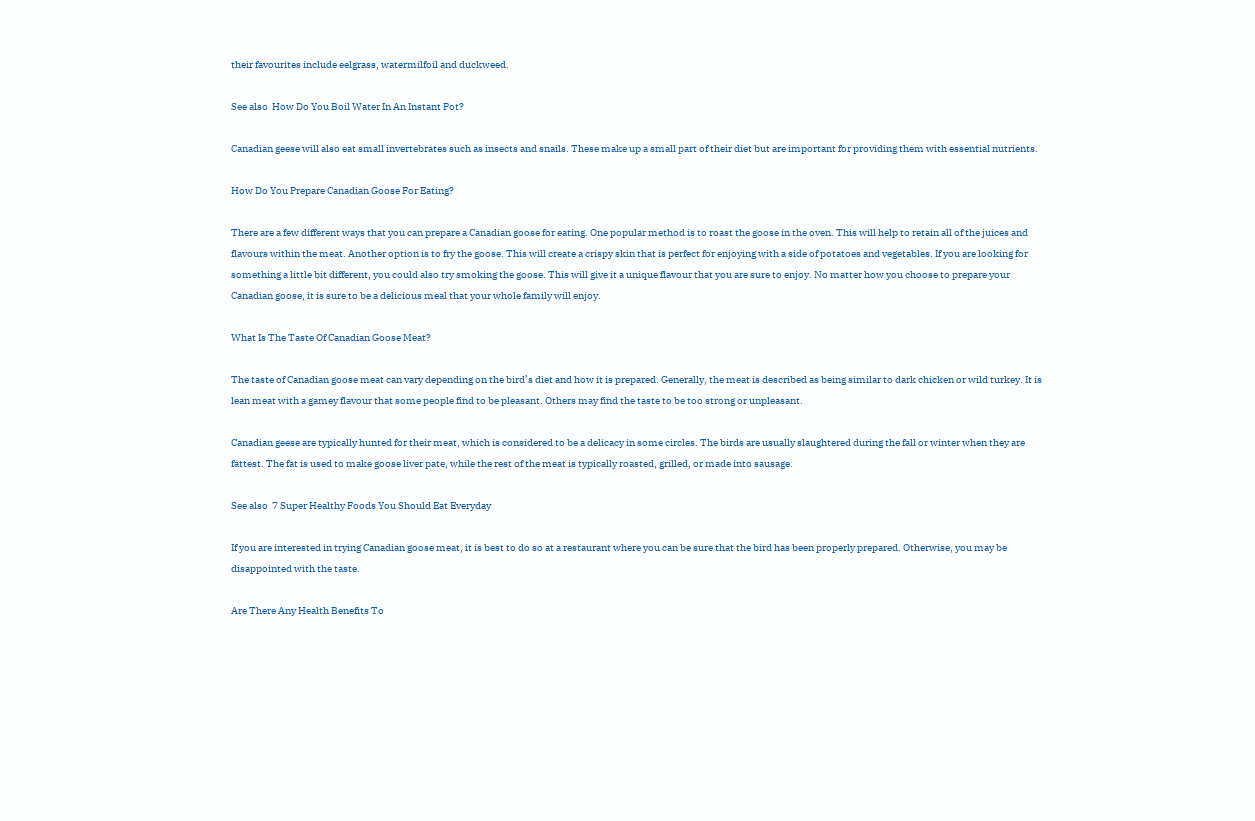their favourites include eelgrass, watermilfoil and duckweed.

See also  How Do You Boil Water In An Instant Pot?

Canadian geese will also eat small invertebrates such as insects and snails. These make up a small part of their diet but are important for providing them with essential nutrients.

How Do You Prepare Canadian Goose For Eating?

There are a few different ways that you can prepare a Canadian goose for eating. One popular method is to roast the goose in the oven. This will help to retain all of the juices and flavours within the meat. Another option is to fry the goose. This will create a crispy skin that is perfect for enjoying with a side of potatoes and vegetables. If you are looking for something a little bit different, you could also try smoking the goose. This will give it a unique flavour that you are sure to enjoy. No matter how you choose to prepare your Canadian goose, it is sure to be a delicious meal that your whole family will enjoy.

What Is The Taste Of Canadian Goose Meat?

The taste of Canadian goose meat can vary depending on the bird’s diet and how it is prepared. Generally, the meat is described as being similar to dark chicken or wild turkey. It is lean meat with a gamey flavour that some people find to be pleasant. Others may find the taste to be too strong or unpleasant.

Canadian geese are typically hunted for their meat, which is considered to be a delicacy in some circles. The birds are usually slaughtered during the fall or winter when they are fattest. The fat is used to make goose liver pate, while the rest of the meat is typically roasted, grilled, or made into sausage.

See also  7 Super Healthy Foods You Should Eat Everyday

If you are interested in trying Canadian goose meat, it is best to do so at a restaurant where you can be sure that the bird has been properly prepared. Otherwise, you may be disappointed with the taste.

Are There Any Health Benefits To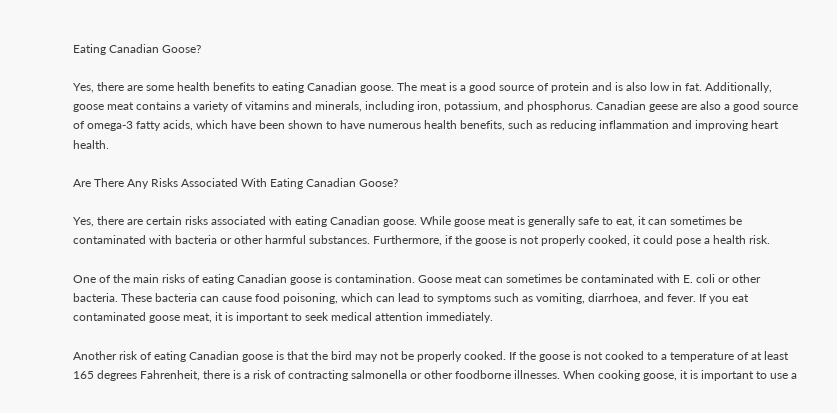Eating Canadian Goose?

Yes, there are some health benefits to eating Canadian goose. The meat is a good source of protein and is also low in fat. Additionally, goose meat contains a variety of vitamins and minerals, including iron, potassium, and phosphorus. Canadian geese are also a good source of omega-3 fatty acids, which have been shown to have numerous health benefits, such as reducing inflammation and improving heart health.

Are There Any Risks Associated With Eating Canadian Goose?

Yes, there are certain risks associated with eating Canadian goose. While goose meat is generally safe to eat, it can sometimes be contaminated with bacteria or other harmful substances. Furthermore, if the goose is not properly cooked, it could pose a health risk.

One of the main risks of eating Canadian goose is contamination. Goose meat can sometimes be contaminated with E. coli or other bacteria. These bacteria can cause food poisoning, which can lead to symptoms such as vomiting, diarrhoea, and fever. If you eat contaminated goose meat, it is important to seek medical attention immediately.

Another risk of eating Canadian goose is that the bird may not be properly cooked. If the goose is not cooked to a temperature of at least 165 degrees Fahrenheit, there is a risk of contracting salmonella or other foodborne illnesses. When cooking goose, it is important to use a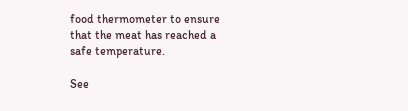food thermometer to ensure that the meat has reached a safe temperature.

See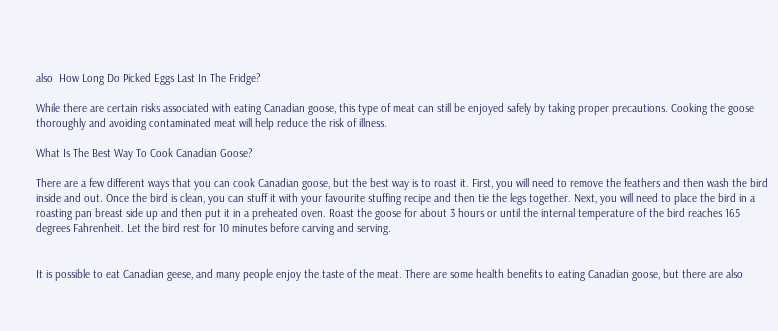also  How Long Do Picked Eggs Last In The Fridge?

While there are certain risks associated with eating Canadian goose, this type of meat can still be enjoyed safely by taking proper precautions. Cooking the goose thoroughly and avoiding contaminated meat will help reduce the risk of illness.

What Is The Best Way To Cook Canadian Goose?

There are a few different ways that you can cook Canadian goose, but the best way is to roast it. First, you will need to remove the feathers and then wash the bird inside and out. Once the bird is clean, you can stuff it with your favourite stuffing recipe and then tie the legs together. Next, you will need to place the bird in a roasting pan breast side up and then put it in a preheated oven. Roast the goose for about 3 hours or until the internal temperature of the bird reaches 165 degrees Fahrenheit. Let the bird rest for 10 minutes before carving and serving.


It is possible to eat Canadian geese, and many people enjoy the taste of the meat. There are some health benefits to eating Canadian goose, but there are also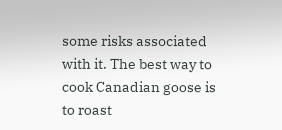some risks associated with it. The best way to cook Canadian goose is to roast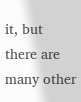it, but there are many other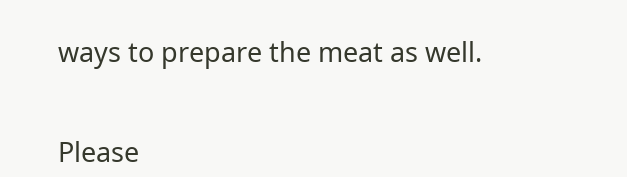ways to prepare the meat as well.


Please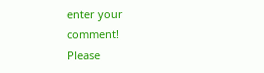enter your comment!
Please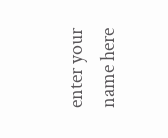enter your name here